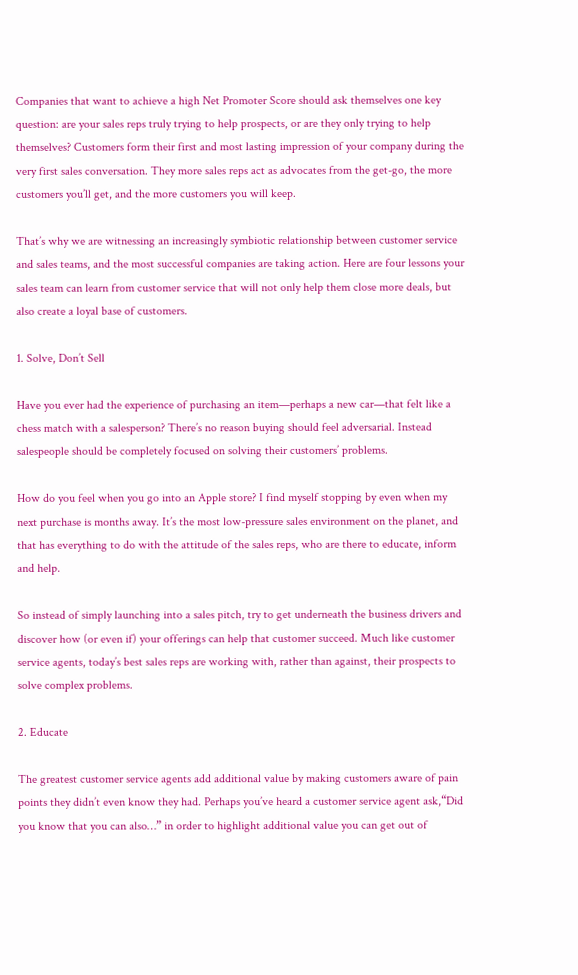Companies that want to achieve a high Net Promoter Score should ask themselves one key question: are your sales reps truly trying to help prospects, or are they only trying to help themselves? Customers form their first and most lasting impression of your company during the very first sales conversation. They more sales reps act as advocates from the get-go, the more customers you’ll get, and the more customers you will keep.

That’s why we are witnessing an increasingly symbiotic relationship between customer service and sales teams, and the most successful companies are taking action. Here are four lessons your sales team can learn from customer service that will not only help them close more deals, but also create a loyal base of customers.

1. Solve, Don’t Sell

Have you ever had the experience of purchasing an item—perhaps a new car—that felt like a chess match with a salesperson? There’s no reason buying should feel adversarial. Instead salespeople should be completely focused on solving their customers’ problems.

How do you feel when you go into an Apple store? I find myself stopping by even when my next purchase is months away. It’s the most low-pressure sales environment on the planet, and that has everything to do with the attitude of the sales reps, who are there to educate, inform and help.

So instead of simply launching into a sales pitch, try to get underneath the business drivers and discover how (or even if) your offerings can help that customer succeed. Much like customer service agents, today’s best sales reps are working with, rather than against, their prospects to solve complex problems.

2. Educate

The greatest customer service agents add additional value by making customers aware of pain points they didn’t even know they had. Perhaps you’ve heard a customer service agent ask,“Did you know that you can also…” in order to highlight additional value you can get out of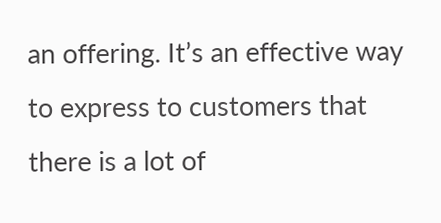an offering. It’s an effective way to express to customers that there is a lot of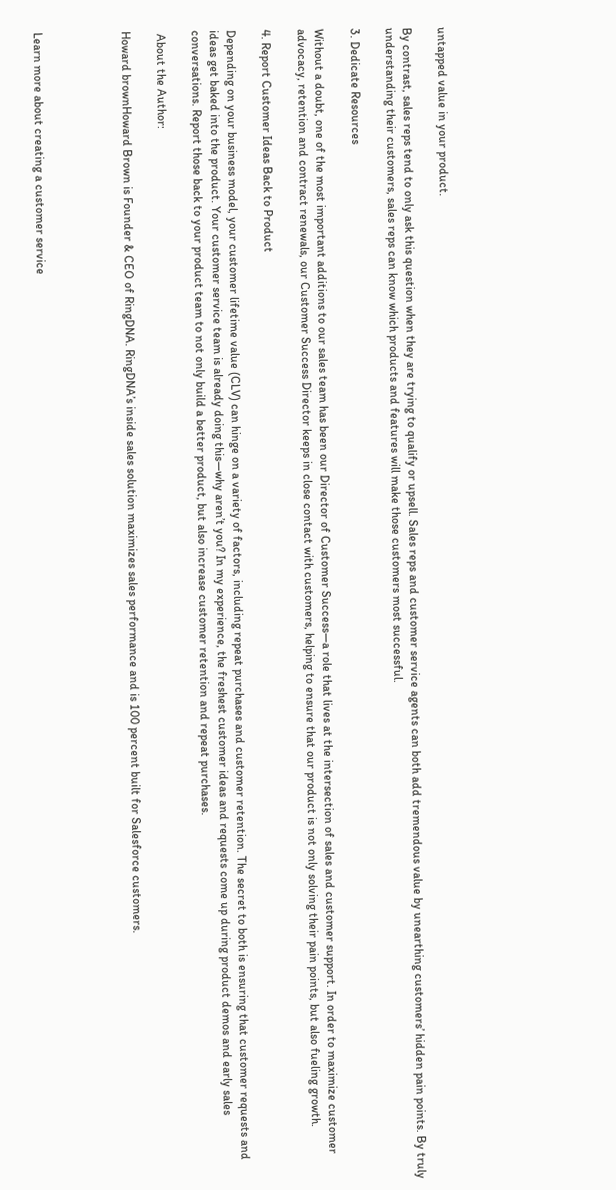untapped value in your product.

By contrast, sales reps tend to only ask this question when they are trying to qualify or upsell. Sales reps and customer service agents can both add tremendous value by unearthing customers’ hidden pain points. By truly understanding their customers, sales reps can know which products and features will make those customers most successful.

3. Dedicate Resources

Without a doubt, one of the most important additions to our sales team has been our Director of Customer Success—a role that lives at the intersection of sales and customer support. In order to maximize customer advocacy, retention and contract renewals, our Customer Success Director keeps in close contact with customers, helping to ensure that our product is not only solving their pain points, but also fueling growth.

4. Report Customer Ideas Back to Product

Depending on your business model, your customer lifetime value (CLV) can hinge on a variety of factors, including repeat purchases and customer retention. The secret to both is ensuring that customer requests and ideas get baked into the product. Your customer service team is already doing this—why aren’t you? In my experience, the freshest customer ideas and requests come up during product demos and early sales conversations. Report those back to your product team to not only build a better product, but also increase customer retention and repeat purchases.

 About the Author:

Howard brownHoward Brown is Founder & CEO of RingDNA. RingDNA’s inside sales solution maximizes sales performance and is 100 percent built for Salesforce customers.




Learn more about creating a customer service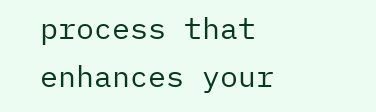process that enhances your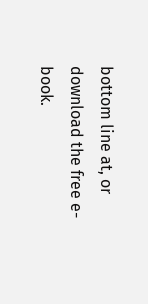bottom line at, or download the free e-book.